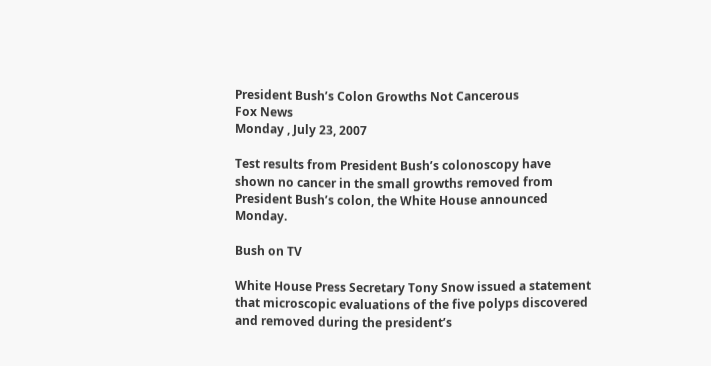President Bush’s Colon Growths Not Cancerous
Fox News
Monday , July 23, 2007

Test results from President Bush’s colonoscopy have shown no cancer in the small growths removed from President Bush’s colon, the White House announced Monday.

Bush on TV

White House Press Secretary Tony Snow issued a statement that microscopic evaluations of the five polyps discovered and removed during the president’s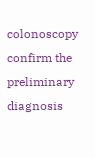colonoscopy confirm the preliminary diagnosis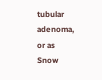tubular adenoma, or as Snow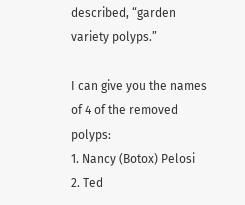described, “garden variety polyps.”

I can give you the names of 4 of the removed polyps:
1. Nancy (Botox) Pelosi
2. Ted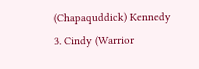(Chapaquddick) Kennedy
3. Cindy (Warrior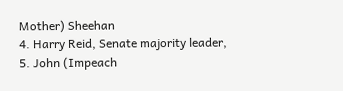Mother) Sheehan
4. Harry Reid, Senate majority leader,
5. John (Impeach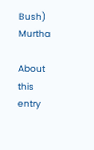Bush) Murtha

About this entry